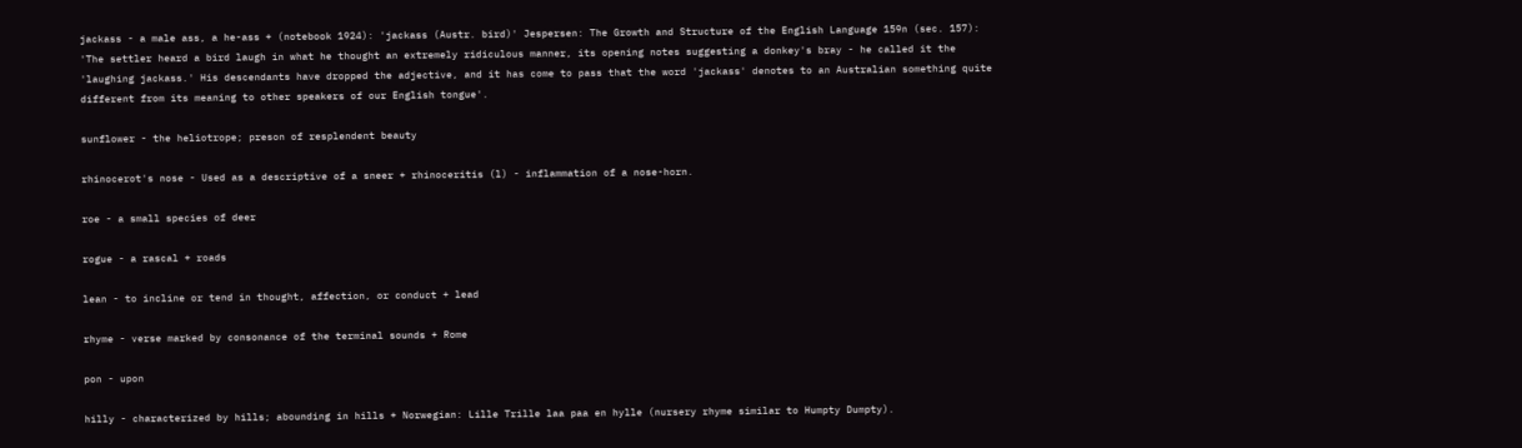jackass - a male ass, a he-ass + (notebook 1924): 'jackass (Austr. bird)' Jespersen: The Growth and Structure of the English Language 159n (sec. 157): 'The settler heard a bird laugh in what he thought an extremely ridiculous manner, its opening notes suggesting a donkey's bray - he called it the 'laughing jackass.' His descendants have dropped the adjective, and it has come to pass that the word 'jackass' denotes to an Australian something quite different from its meaning to other speakers of our English tongue'.

sunflower - the heliotrope; preson of resplendent beauty

rhinocerot's nose - Used as a descriptive of a sneer + rhinoceritis (l) - inflammation of a nose-horn.

roe - a small species of deer

rogue - a rascal + roads

lean - to incline or tend in thought, affection, or conduct + lead

rhyme - verse marked by consonance of the terminal sounds + Rome

pon - upon

hilly - characterized by hills; abounding in hills + Norwegian: Lille Trille laa paa en hylle (nursery rhyme similar to Humpty Dumpty).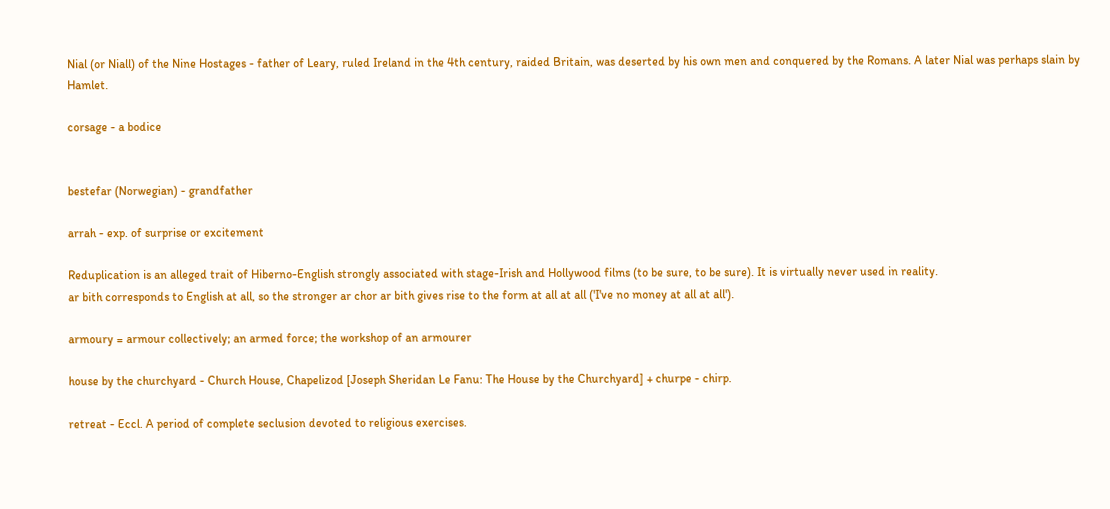Nial (or Niall) of the Nine Hostages - father of Leary, ruled Ireland in the 4th century, raided Britain, was deserted by his own men and conquered by the Romans. A later Nial was perhaps slain by Hamlet.

corsage - a bodice


bestefar (Norwegian) - grandfather

arrah - exp. of surprise or excitement

Reduplication is an alleged trait of Hiberno-English strongly associated with stage-Irish and Hollywood films (to be sure, to be sure). It is virtually never used in reality.
ar bith corresponds to English at all, so the stronger ar chor ar bith gives rise to the form at all at all ('I've no money at all at all').

armoury = armour collectively; an armed force; the workshop of an armourer

house by the churchyard - Church House, Chapelizod [Joseph Sheridan Le Fanu: The House by the Churchyard] + churpe - chirp.

retreat - Eccl. A period of complete seclusion devoted to religious exercises.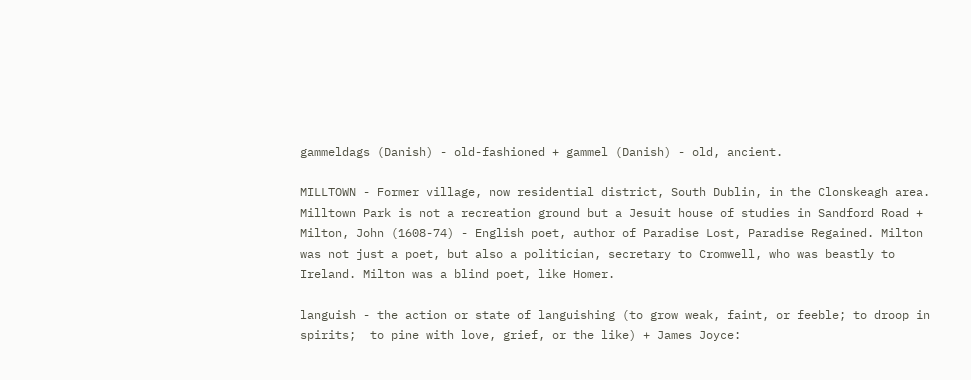gammeldags (Danish) - old-fashioned + gammel (Danish) - old, ancient.

MILLTOWN - Former village, now residential district, South Dublin, in the Clonskeagh area. Milltown Park is not a recreation ground but a Jesuit house of studies in Sandford Road + Milton, John (1608-74) - English poet, author of Paradise Lost, Paradise Regained. Milton was not just a poet, but also a politician, secretary to Cromwell, who was beastly to Ireland. Milton was a blind poet, like Homer.

languish - the action or state of languishing (to grow weak, faint, or feeble; to droop in spirits;  to pine with love, grief, or the like) + James Joyce: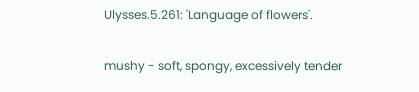Ulysses.5.261: 'Language of flowers'.

mushy - soft, spongy, excessively tender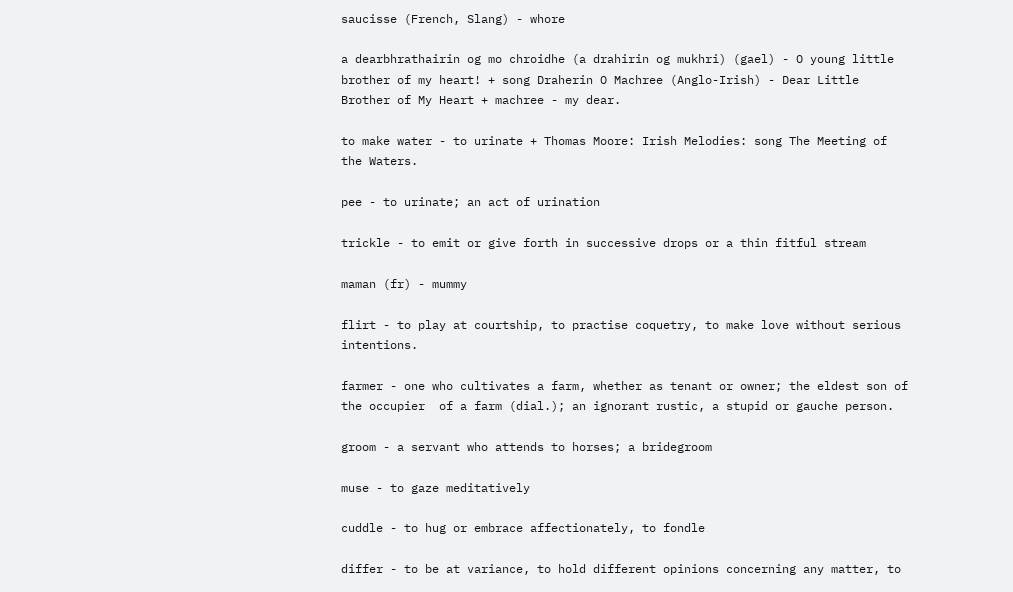saucisse (French, Slang) - whore

a dearbhrathairin og mo chroidhe (a drahirin og mukhri) (gael) - O young little brother of my heart! + song Draherin O Machree (Anglo-Irish) - Dear Little Brother of My Heart + machree - my dear.

to make water - to urinate + Thomas Moore: Irish Melodies: song The Meeting of the Waters.

pee - to urinate; an act of urination

trickle - to emit or give forth in successive drops or a thin fitful stream

maman (fr) - mummy

flirt - to play at courtship, to practise coquetry, to make love without serious intentions.

farmer - one who cultivates a farm, whether as tenant or owner; the eldest son of the occupier  of a farm (dial.); an ignorant rustic, a stupid or gauche person.

groom - a servant who attends to horses; a bridegroom

muse - to gaze meditatively

cuddle - to hug or embrace affectionately, to fondle

differ - to be at variance, to hold different opinions concerning any matter, to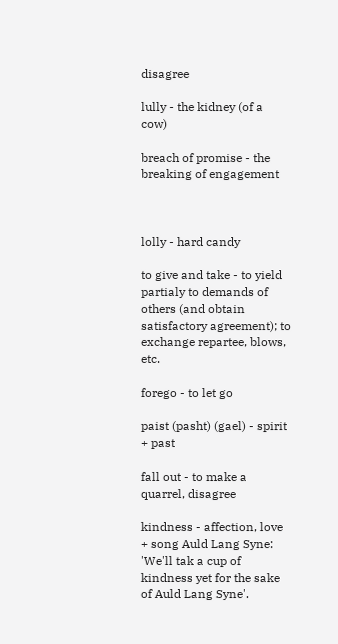disagree

lully - the kidney (of a cow)

breach of promise - the breaking of engagement



lolly - hard candy

to give and take - to yield partialy to demands of others (and obtain satisfactory agreement); to exchange repartee, blows, etc.

forego - to let go

paist (pasht) (gael) - spirit + past

fall out - to make a quarrel, disagree

kindness - affection, love + song Auld Lang Syne: 'We'll tak a cup of kindness yet for the sake of Auld Lang Syne'.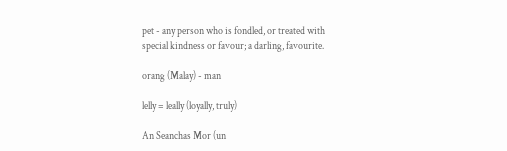pet - any person who is fondled, or treated with special kindness or favour; a darling, favourite.

orang (Malay) - man

lelly = leally (loyally, truly)

An Seanchas Mor (un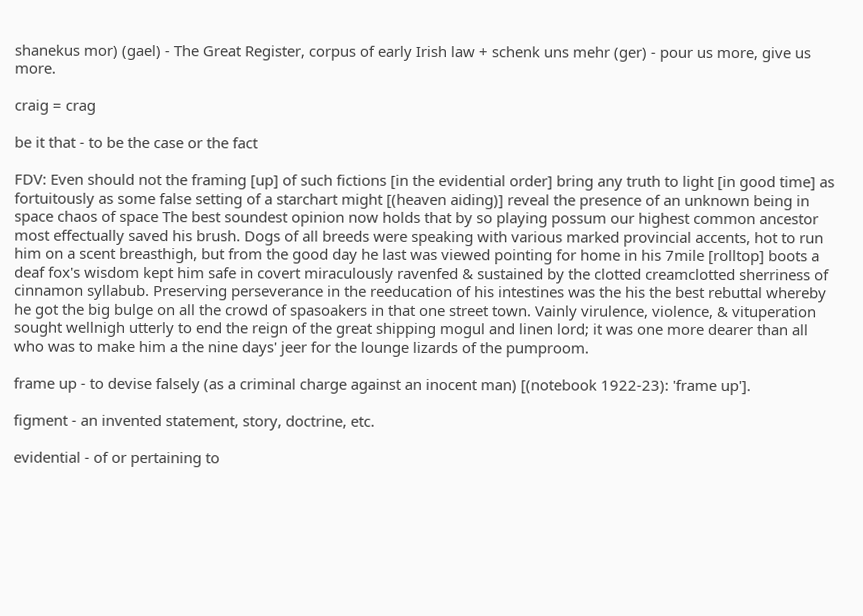shanekus mor) (gael) - The Great Register, corpus of early Irish law + schenk uns mehr (ger) - pour us more, give us more.

craig = crag

be it that - to be the case or the fact

FDV: Even should not the framing [up] of such fictions [in the evidential order] bring any truth to light [in good time] as fortuitously as some false setting of a starchart might [(heaven aiding)] reveal the presence of an unknown being in space chaos of space The best soundest opinion now holds that by so playing possum our highest common ancestor most effectually saved his brush. Dogs of all breeds were speaking with various marked provincial accents, hot to run him on a scent breasthigh, but from the good day he last was viewed pointing for home in his 7mile [rolltop] boots a deaf fox's wisdom kept him safe in covert miraculously ravenfed & sustained by the clotted creamclotted sherriness of cinnamon syllabub. Preserving perseverance in the reeducation of his intestines was the his the best rebuttal whereby he got the big bulge on all the crowd of spasoakers in that one street town. Vainly virulence, violence, & vituperation sought wellnigh utterly to end the reign of the great shipping mogul and linen lord; it was one more dearer than all who was to make him a the nine days' jeer for the lounge lizards of the pumproom.

frame up - to devise falsely (as a criminal charge against an inocent man) [(notebook 1922-23): 'frame up'].

figment - an invented statement, story, doctrine, etc.

evidential - of or pertaining to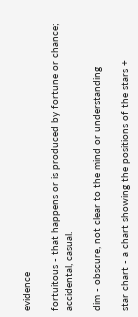evidence

fortuitous - that happens or is produced by fortune or chance; accidental, casual.

dim - obscure, not clear to the mind or understanding

star chart - a chart showing the positions of the stars +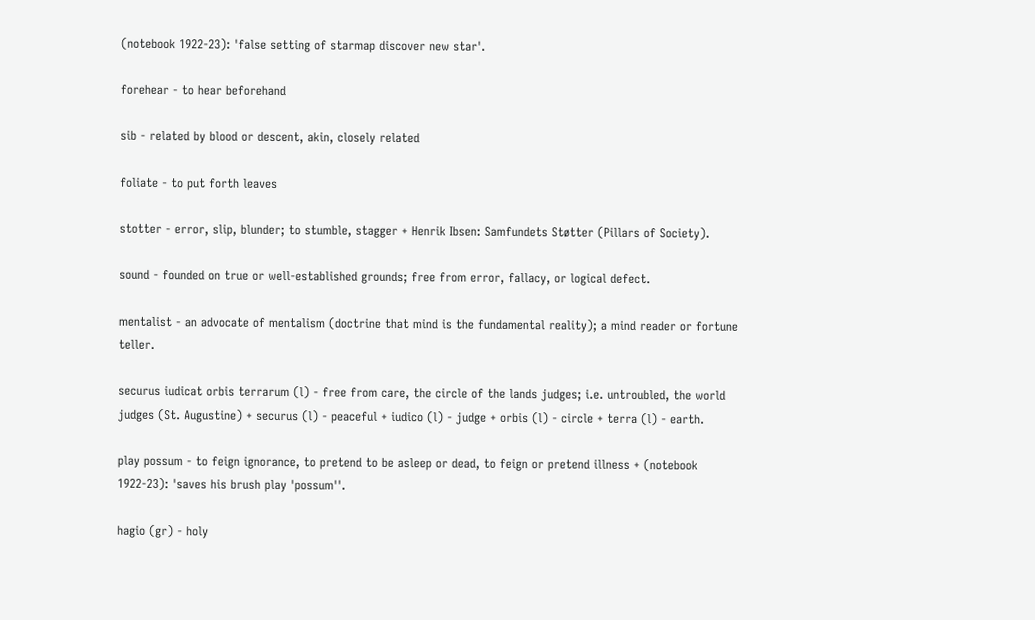(notebook 1922-23): 'false setting of starmap discover new star'.

forehear - to hear beforehand

sib - related by blood or descent, akin, closely related

foliate - to put forth leaves

stotter - error, slip, blunder; to stumble, stagger + Henrik Ibsen: Samfundets Støtter (Pillars of Society).

sound - founded on true or well-established grounds; free from error, fallacy, or logical defect.

mentalist - an advocate of mentalism (doctrine that mind is the fundamental reality); a mind reader or fortune teller.

securus iudicat orbis terrarum (l) - free from care, the circle of the lands judges; i.e. untroubled, the world judges (St. Augustine) + securus (l) - peaceful + iudico (l) - judge + orbis (l) - circle + terra (l) - earth.

play possum - to feign ignorance, to pretend to be asleep or dead, to feign or pretend illness + (notebook 1922-23): 'saves his brush play 'possum''.

hagio (gr) - holy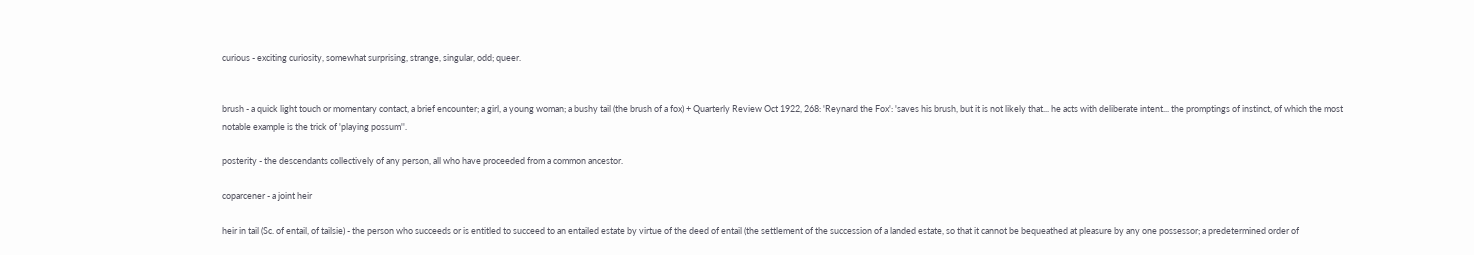curious - exciting curiosity, somewhat surprising, strange, singular, odd; queer.


brush - a quick light touch or momentary contact, a brief encounter; a girl, a young woman; a bushy tail (the brush of a fox) + Quarterly Review Oct 1922, 268: 'Reynard the Fox': 'saves his brush, but it is not likely that... he acts with deliberate intent... the promptings of instinct, of which the most notable example is the trick of 'playing possum''.

posterity - the descendants collectively of any person, all who have proceeded from a common ancestor.

coparcener - a joint heir

heir in tail (Sc. of entail, of tailsie) - the person who succeeds or is entitled to succeed to an entailed estate by virtue of the deed of entail (the settlement of the succession of a landed estate, so that it cannot be bequeathed at pleasure by any one possessor; a predetermined order of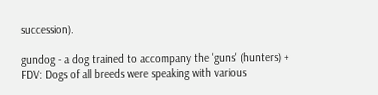succession).

gundog - a dog trained to accompany the 'guns' (hunters) + FDV: Dogs of all breeds were speaking with various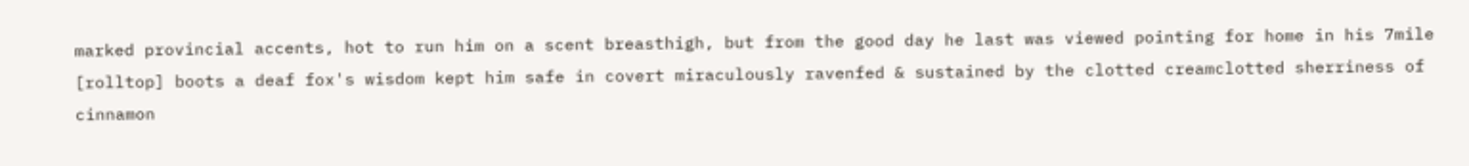marked provincial accents, hot to run him on a scent breasthigh, but from the good day he last was viewed pointing for home in his 7mile [rolltop] boots a deaf fox's wisdom kept him safe in covert miraculously ravenfed & sustained by the clotted creamclotted sherriness of cinnamon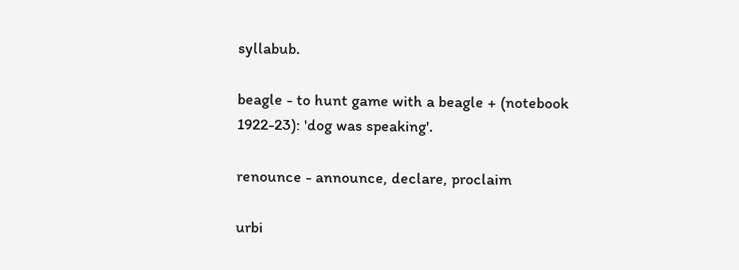syllabub.

beagle - to hunt game with a beagle + (notebook 1922-23): 'dog was speaking'.

renounce - announce, declare, proclaim

urbi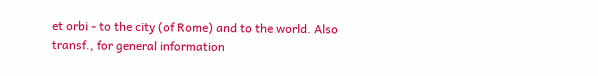et orbi - to the city (of Rome) and to the world. Also transf., for general information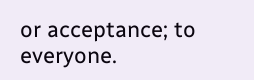or acceptance; to everyone.